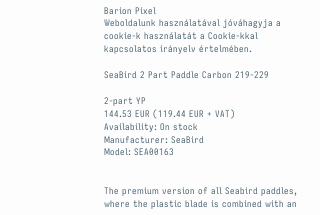Barion Pixel
Weboldalunk használatával jóváhagyja a cookie-k használatát a Cookie-kkal kapcsolatos irányelv értelmében.

SeaBird 2 Part Paddle Carbon 219-229

2-part YP
144.53 EUR (119.44 EUR + VAT)
Availability: On stock
Manufacturer: SeaBird
Model: SEA00163


The premium version of all Seabird paddles, where the plastic blade is combined with an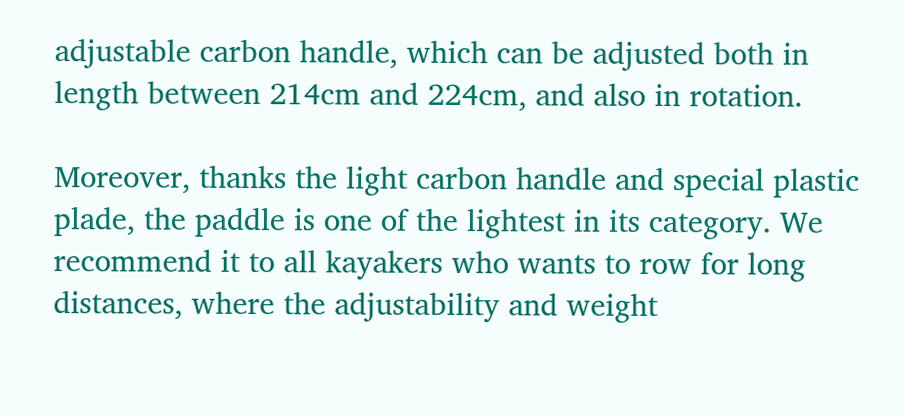adjustable carbon handle, which can be adjusted both in length between 214cm and 224cm, and also in rotation.

Moreover, thanks the light carbon handle and special plastic plade, the paddle is one of the lightest in its category. We recommend it to all kayakers who wants to row for long distances, where the adjustability and weight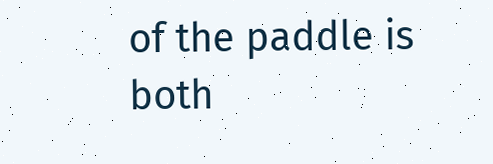of the paddle is both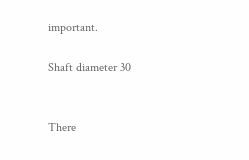important.

Shaft diameter 30


There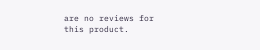are no reviews for this product.